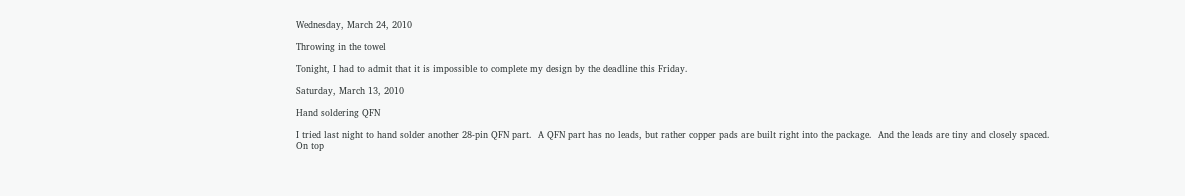Wednesday, March 24, 2010

Throwing in the towel

Tonight, I had to admit that it is impossible to complete my design by the deadline this Friday.

Saturday, March 13, 2010

Hand soldering QFN

I tried last night to hand solder another 28-pin QFN part.  A QFN part has no leads, but rather copper pads are built right into the package.  And the leads are tiny and closely spaced.  On top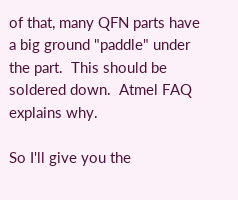of that, many QFN parts have a big ground "paddle" under the part.  This should be soldered down.  Atmel FAQ explains why.

So I'll give you the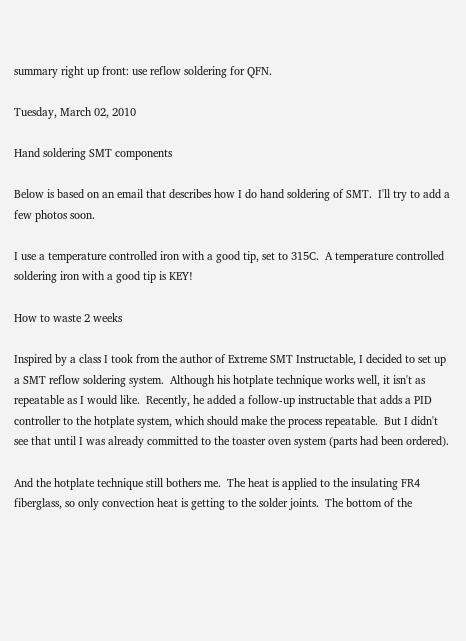summary right up front: use reflow soldering for QFN.

Tuesday, March 02, 2010

Hand soldering SMT components

Below is based on an email that describes how I do hand soldering of SMT.  I'll try to add a few photos soon.

I use a temperature controlled iron with a good tip, set to 315C.  A temperature controlled soldering iron with a good tip is KEY!

How to waste 2 weeks

Inspired by a class I took from the author of Extreme SMT Instructable, I decided to set up a SMT reflow soldering system.  Although his hotplate technique works well, it isn't as repeatable as I would like.  Recently, he added a follow-up instructable that adds a PID controller to the hotplate system, which should make the process repeatable.  But I didn't see that until I was already committed to the toaster oven system (parts had been ordered).

And the hotplate technique still bothers me.  The heat is applied to the insulating FR4 fiberglass, so only convection heat is getting to the solder joints.  The bottom of the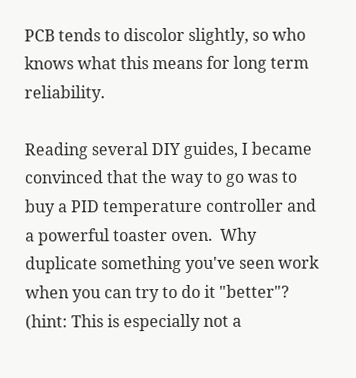PCB tends to discolor slightly, so who knows what this means for long term reliability.

Reading several DIY guides, I became convinced that the way to go was to buy a PID temperature controller and a powerful toaster oven.  Why duplicate something you've seen work when you can try to do it "better"?  (hint: This is especially not a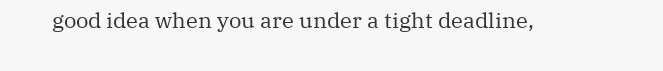good idea when you are under a tight deadline,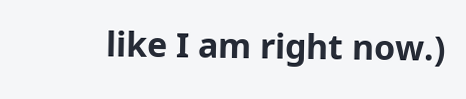like I am right now.)